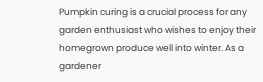Pumpkin curing is a crucial process for any garden enthusiast who wishes to enjoy their homegrown produce well into winter. As a gardener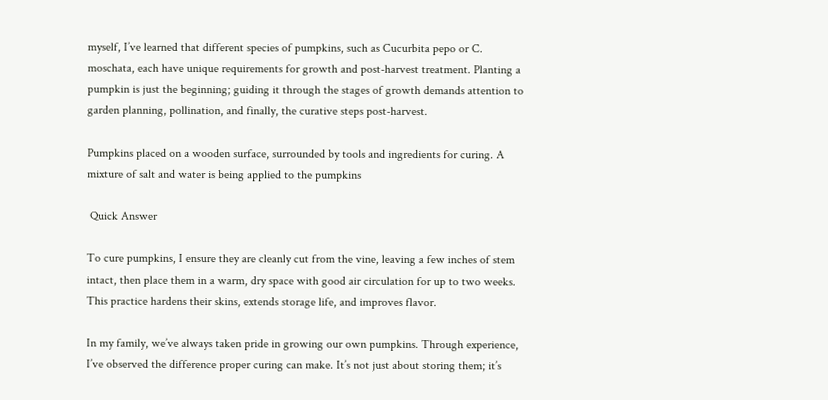myself, I’ve learned that different species of pumpkins, such as Cucurbita pepo or C. moschata, each have unique requirements for growth and post-harvest treatment. Planting a pumpkin is just the beginning; guiding it through the stages of growth demands attention to garden planning, pollination, and finally, the curative steps post-harvest.

Pumpkins placed on a wooden surface, surrounded by tools and ingredients for curing. A mixture of salt and water is being applied to the pumpkins

 Quick Answer

To cure pumpkins, I ensure they are cleanly cut from the vine, leaving a few inches of stem intact, then place them in a warm, dry space with good air circulation for up to two weeks. This practice hardens their skins, extends storage life, and improves flavor.

In my family, we’ve always taken pride in growing our own pumpkins. Through experience, I’ve observed the difference proper curing can make. It’s not just about storing them; it’s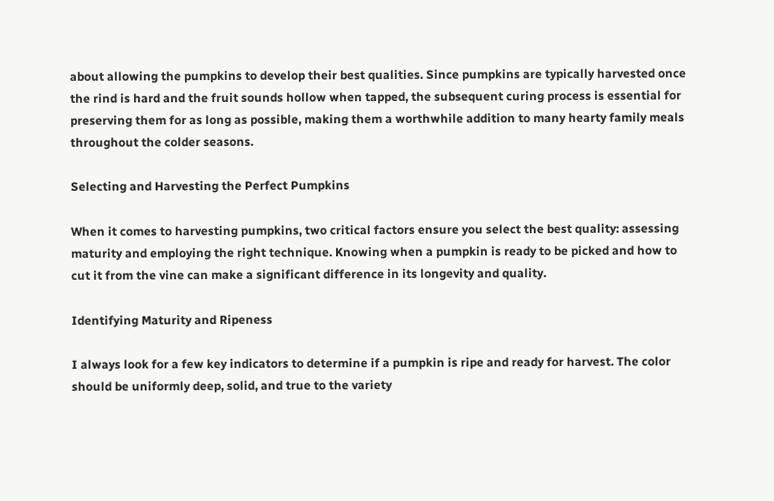about allowing the pumpkins to develop their best qualities. Since pumpkins are typically harvested once the rind is hard and the fruit sounds hollow when tapped, the subsequent curing process is essential for preserving them for as long as possible, making them a worthwhile addition to many hearty family meals throughout the colder seasons.

Selecting and Harvesting the Perfect Pumpkins

When it comes to harvesting pumpkins, two critical factors ensure you select the best quality: assessing maturity and employing the right technique. Knowing when a pumpkin is ready to be picked and how to cut it from the vine can make a significant difference in its longevity and quality.

Identifying Maturity and Ripeness

I always look for a few key indicators to determine if a pumpkin is ripe and ready for harvest. The color should be uniformly deep, solid, and true to the variety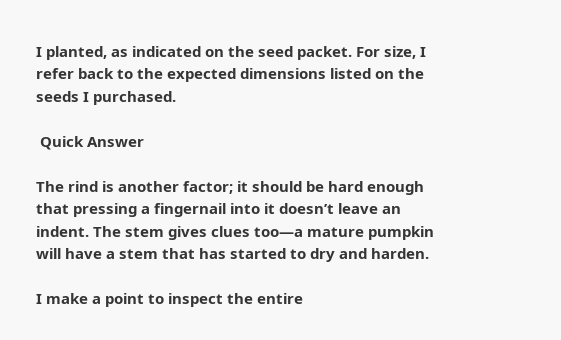I planted, as indicated on the seed packet. For size, I refer back to the expected dimensions listed on the seeds I purchased.

 Quick Answer

The rind is another factor; it should be hard enough that pressing a fingernail into it doesn’t leave an indent. The stem gives clues too—a mature pumpkin will have a stem that has started to dry and harden.

I make a point to inspect the entire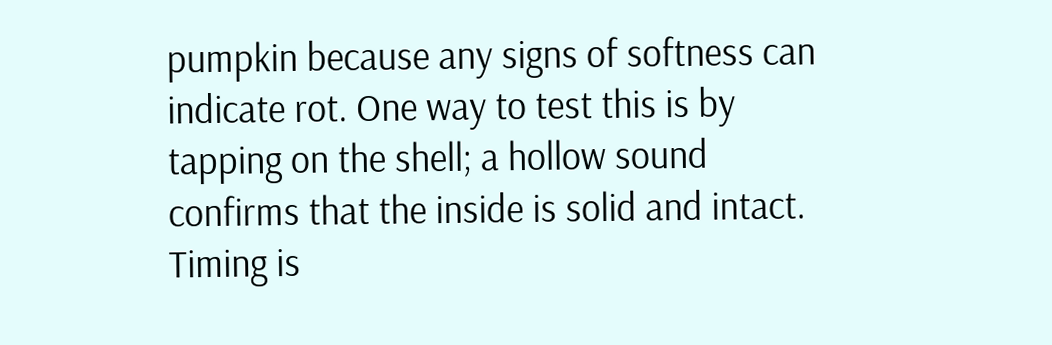pumpkin because any signs of softness can indicate rot. One way to test this is by tapping on the shell; a hollow sound confirms that the inside is solid and intact. Timing is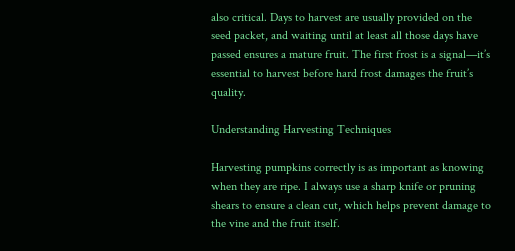also critical. Days to harvest are usually provided on the seed packet, and waiting until at least all those days have passed ensures a mature fruit. The first frost is a signal—it’s essential to harvest before hard frost damages the fruit’s quality.

Understanding Harvesting Techniques

Harvesting pumpkins correctly is as important as knowing when they are ripe. I always use a sharp knife or pruning shears to ensure a clean cut, which helps prevent damage to the vine and the fruit itself.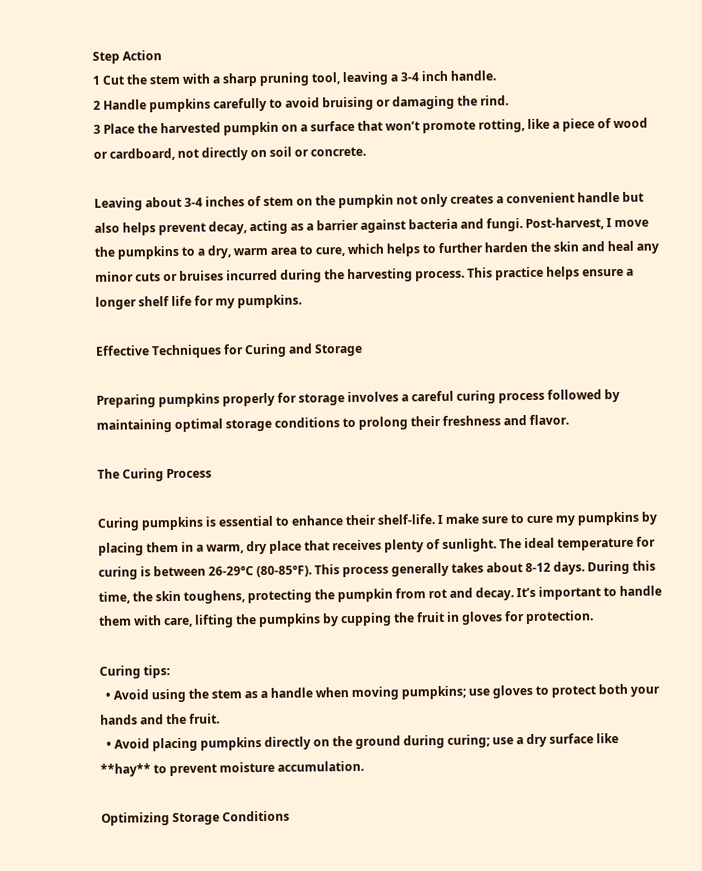Step Action
1 Cut the stem with a sharp pruning tool, leaving a 3-4 inch handle.
2 Handle pumpkins carefully to avoid bruising or damaging the rind.
3 Place the harvested pumpkin on a surface that won’t promote rotting, like a piece of wood or cardboard, not directly on soil or concrete.

Leaving about 3-4 inches of stem on the pumpkin not only creates a convenient handle but also helps prevent decay, acting as a barrier against bacteria and fungi. Post-harvest, I move the pumpkins to a dry, warm area to cure, which helps to further harden the skin and heal any minor cuts or bruises incurred during the harvesting process. This practice helps ensure a longer shelf life for my pumpkins.

Effective Techniques for Curing and Storage

Preparing pumpkins properly for storage involves a careful curing process followed by maintaining optimal storage conditions to prolong their freshness and flavor.

The Curing Process

Curing pumpkins is essential to enhance their shelf-life. I make sure to cure my pumpkins by placing them in a warm, dry place that receives plenty of sunlight. The ideal temperature for curing is between 26-29°C (80-85°F). This process generally takes about 8-12 days. During this time, the skin toughens, protecting the pumpkin from rot and decay. It’s important to handle them with care, lifting the pumpkins by cupping the fruit in gloves for protection.

Curing tips:
  • Avoid using the stem as a handle when moving pumpkins; use gloves to protect both your hands and the fruit.
  • Avoid placing pumpkins directly on the ground during curing; use a dry surface like **hay** to prevent moisture accumulation.

Optimizing Storage Conditions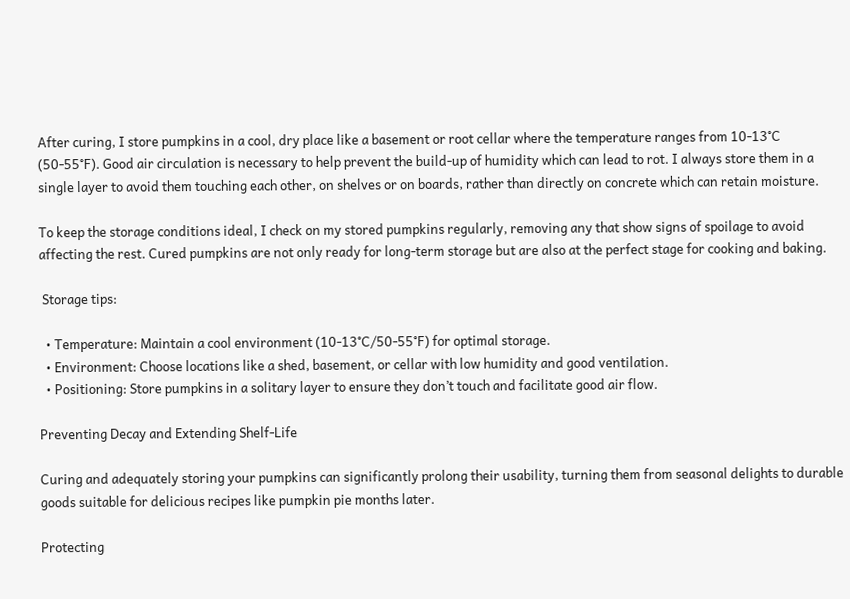After curing, I store pumpkins in a cool, dry place like a basement or root cellar where the temperature ranges from 10-13°C (50-55°F). Good air circulation is necessary to help prevent the build-up of humidity which can lead to rot. I always store them in a single layer to avoid them touching each other, on shelves or on boards, rather than directly on concrete which can retain moisture.

To keep the storage conditions ideal, I check on my stored pumpkins regularly, removing any that show signs of spoilage to avoid affecting the rest. Cured pumpkins are not only ready for long-term storage but are also at the perfect stage for cooking and baking.

 Storage tips:

  • Temperature: Maintain a cool environment (10-13°C/50-55°F) for optimal storage.
  • Environment: Choose locations like a shed, basement, or cellar with low humidity and good ventilation.
  • Positioning: Store pumpkins in a solitary layer to ensure they don’t touch and facilitate good air flow.

Preventing Decay and Extending Shelf-Life

Curing and adequately storing your pumpkins can significantly prolong their usability, turning them from seasonal delights to durable goods suitable for delicious recipes like pumpkin pie months later.

Protecting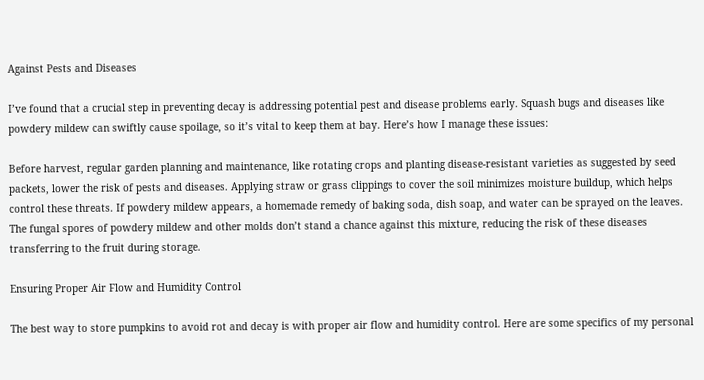Against Pests and Diseases

I’ve found that a crucial step in preventing decay is addressing potential pest and disease problems early. Squash bugs and diseases like powdery mildew can swiftly cause spoilage, so it’s vital to keep them at bay. Here’s how I manage these issues:

Before harvest, regular garden planning and maintenance, like rotating crops and planting disease-resistant varieties as suggested by seed packets, lower the risk of pests and diseases. Applying straw or grass clippings to cover the soil minimizes moisture buildup, which helps control these threats. If powdery mildew appears, a homemade remedy of baking soda, dish soap, and water can be sprayed on the leaves. The fungal spores of powdery mildew and other molds don’t stand a chance against this mixture, reducing the risk of these diseases transferring to the fruit during storage.

Ensuring Proper Air Flow and Humidity Control

The best way to store pumpkins to avoid rot and decay is with proper air flow and humidity control. Here are some specifics of my personal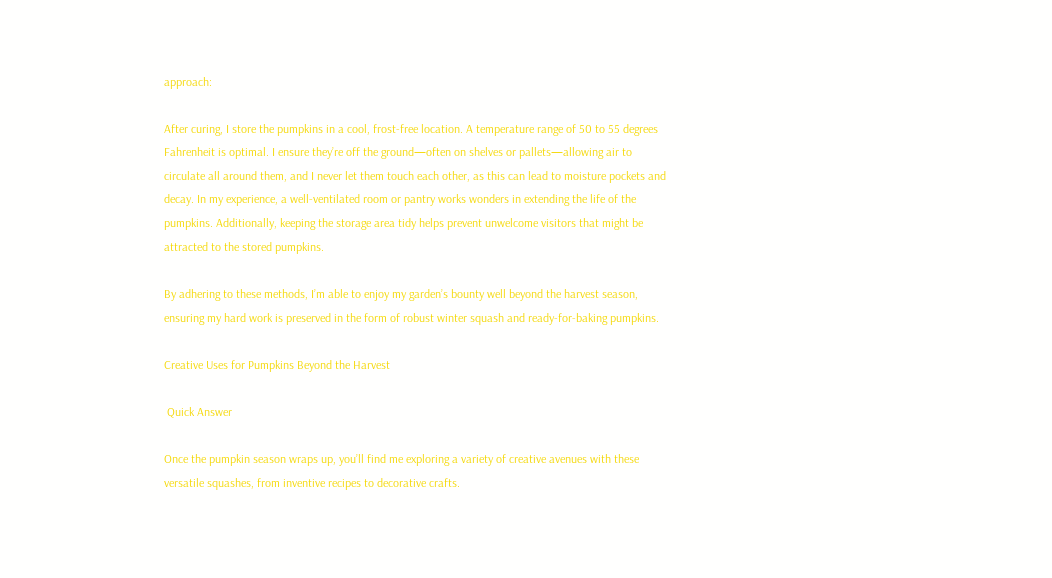approach:

After curing, I store the pumpkins in a cool, frost-free location. A temperature range of 50 to 55 degrees Fahrenheit is optimal. I ensure they’re off the ground—often on shelves or pallets—allowing air to circulate all around them, and I never let them touch each other, as this can lead to moisture pockets and decay. In my experience, a well-ventilated room or pantry works wonders in extending the life of the pumpkins. Additionally, keeping the storage area tidy helps prevent unwelcome visitors that might be attracted to the stored pumpkins.

By adhering to these methods, I’m able to enjoy my garden’s bounty well beyond the harvest season, ensuring my hard work is preserved in the form of robust winter squash and ready-for-baking pumpkins.

Creative Uses for Pumpkins Beyond the Harvest

 Quick Answer

Once the pumpkin season wraps up, you’ll find me exploring a variety of creative avenues with these versatile squashes, from inventive recipes to decorative crafts.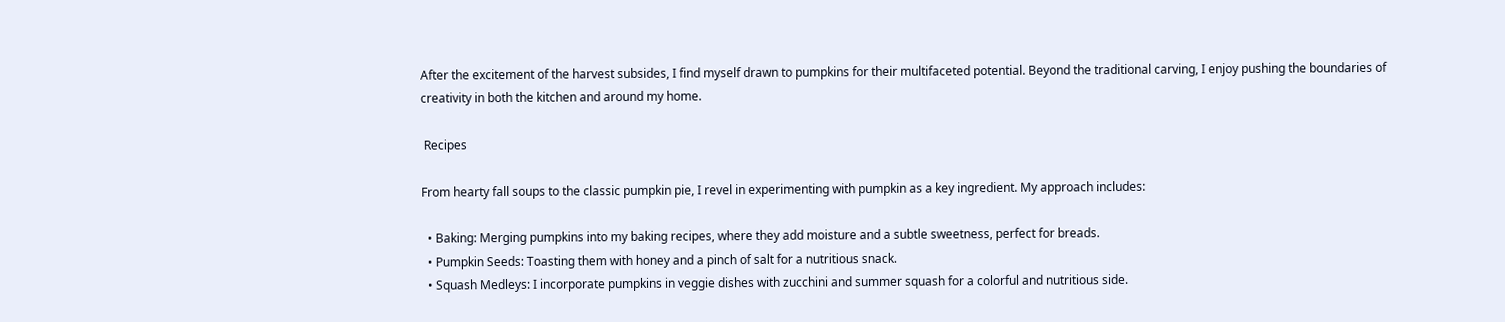After the excitement of the harvest subsides, I find myself drawn to pumpkins for their multifaceted potential. Beyond the traditional carving, I enjoy pushing the boundaries of creativity in both the kitchen and around my home.

 Recipes

From hearty fall soups to the classic pumpkin pie, I revel in experimenting with pumpkin as a key ingredient. My approach includes:

  • Baking: Merging pumpkins into my baking recipes, where they add moisture and a subtle sweetness, perfect for breads.
  • Pumpkin Seeds: Toasting them with honey and a pinch of salt for a nutritious snack.
  • Squash Medleys: I incorporate pumpkins in veggie dishes with zucchini and summer squash for a colorful and nutritious side.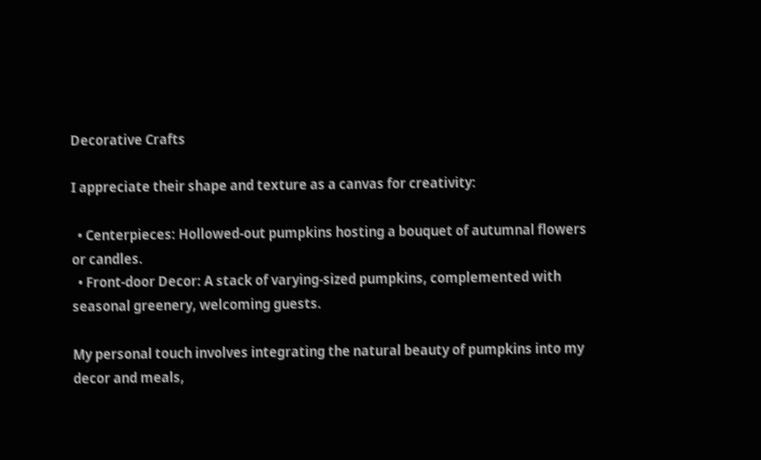Decorative Crafts

I appreciate their shape and texture as a canvas for creativity:

  • Centerpieces: Hollowed-out pumpkins hosting a bouquet of autumnal flowers or candles.
  • Front-door Decor: A stack of varying-sized pumpkins, complemented with seasonal greenery, welcoming guests.

My personal touch involves integrating the natural beauty of pumpkins into my decor and meals,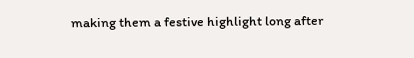making them a festive highlight long after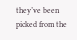they’ve been picked from the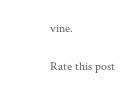vine.

Rate this post